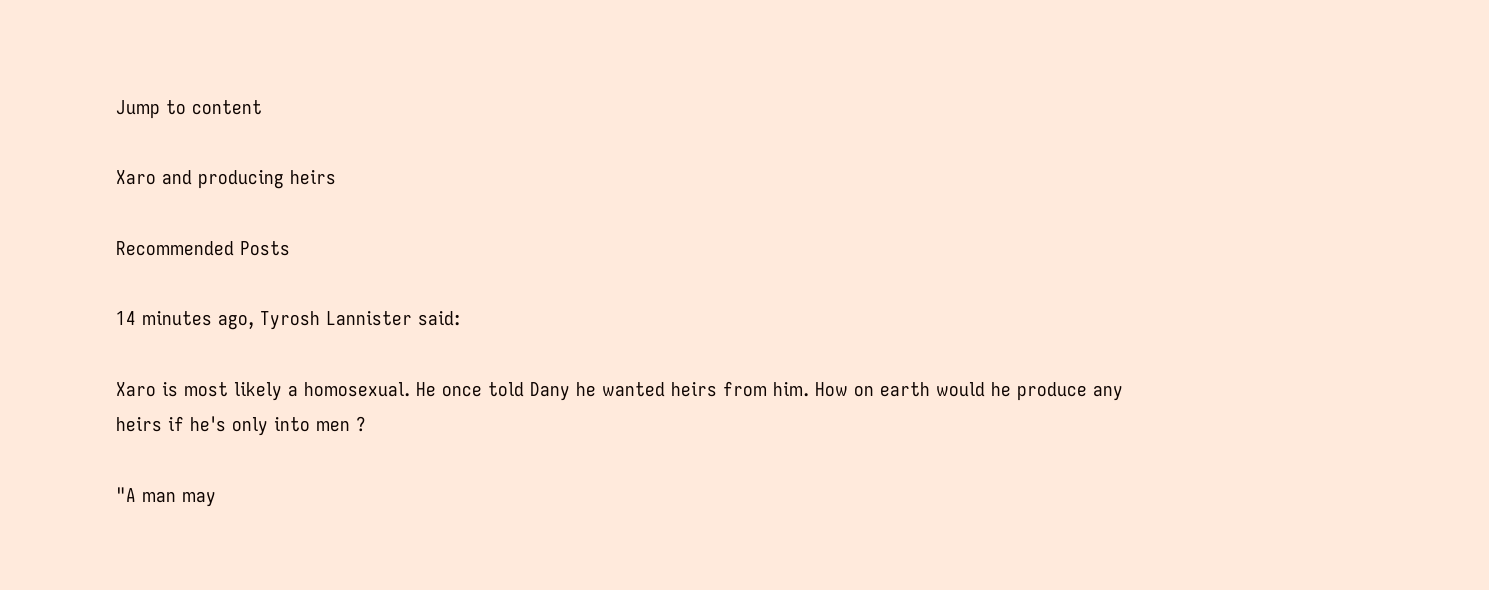Jump to content

Xaro and producing heirs

Recommended Posts

14 minutes ago, Tyrosh Lannister said:

Xaro is most likely a homosexual. He once told Dany he wanted heirs from him. How on earth would he produce any heirs if he's only into men ?

"A man may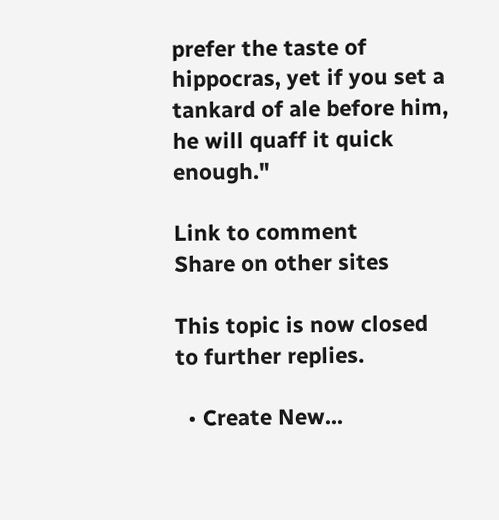prefer the taste of hippocras, yet if you set a tankard of ale before him, he will quaff it quick enough."

Link to comment
Share on other sites

This topic is now closed to further replies.

  • Create New...